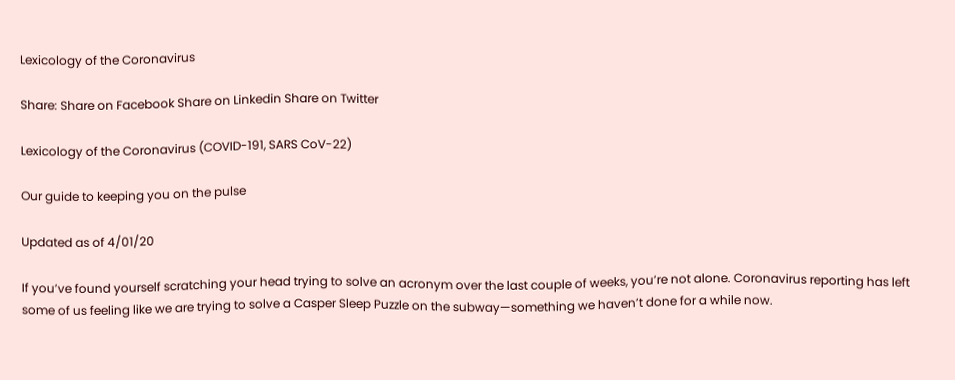Lexicology of the Coronavirus

Share: Share on Facebook Share on Linkedin Share on Twitter

Lexicology of the Coronavirus (COVID-191, SARS CoV-22)

Our guide to keeping you on the pulse

Updated as of 4/01/20

If you’ve found yourself scratching your head trying to solve an acronym over the last couple of weeks, you’re not alone. Coronavirus reporting has left some of us feeling like we are trying to solve a Casper Sleep Puzzle on the subway—something we haven’t done for a while now.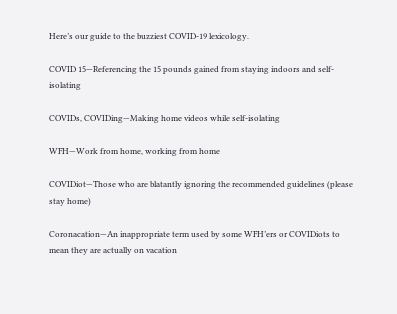Here’s our guide to the buzziest COVID-19 lexicology.

COVID 15—Referencing the 15 pounds gained from staying indoors and self-isolating

COVIDs, COVIDing—Making home videos while self-isolating

WFH—Work from home, working from home

COVIDiot—Those who are blatantly ignoring the recommended guidelines (please stay home)

Coronacation—An inappropriate term used by some WFH’ers or COVIDiots to mean they are actually on vacation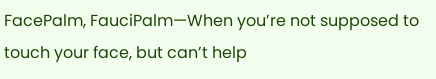FacePalm, FauciPalm—When you’re not supposed to touch your face, but can’t help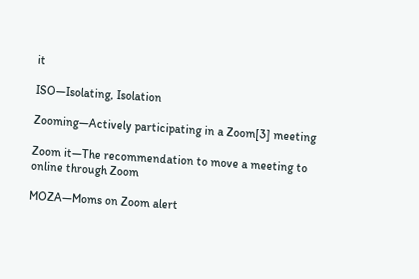it

ISO—Isolating, Isolation

Zooming—Actively participating in a Zoom[3] meeting

Zoom it—The recommendation to move a meeting to online through Zoom

MOZA—Moms on Zoom alert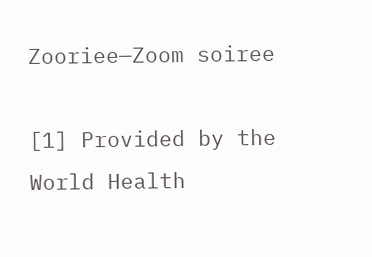Zooriee—Zoom soiree

[1] Provided by the World Health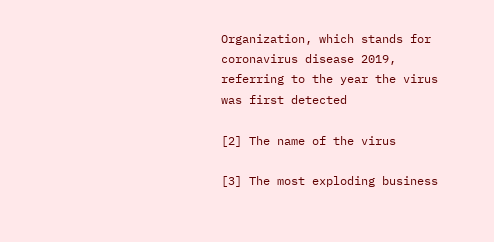Organization, which stands for coronavirus disease 2019, referring to the year the virus was first detected

[2] The name of the virus

[3] The most exploding business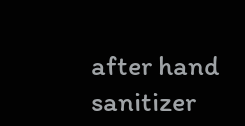after hand sanitizer